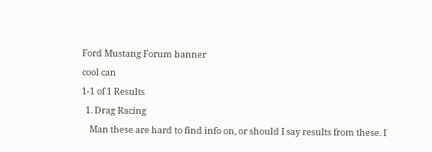Ford Mustang Forum banner
cool can
1-1 of 1 Results
  1. Drag Racing
    Man these are hard to find info on, or should I say results from these. I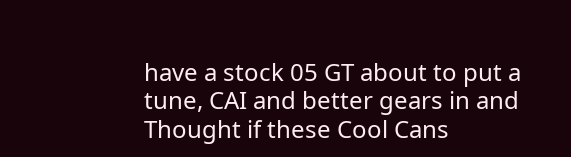have a stock 05 GT about to put a tune, CAI and better gears in and Thought if these Cool Cans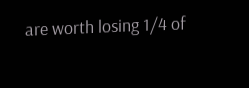are worth losing 1/4 of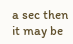a sec then it may be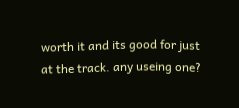worth it and its good for just at the track. any useing one?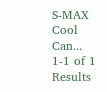S-MAX Cool Can...
1-1 of 1 Results